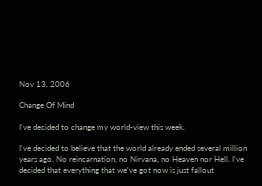Nov 13, 2006

Change Of Mind

I've decided to change my world-view this week.

I've decided to believe that the world already ended several million years ago. No reincarnation, no Nirvana, no Heaven nor Hell. I've decided that everything that we've got now is just fallout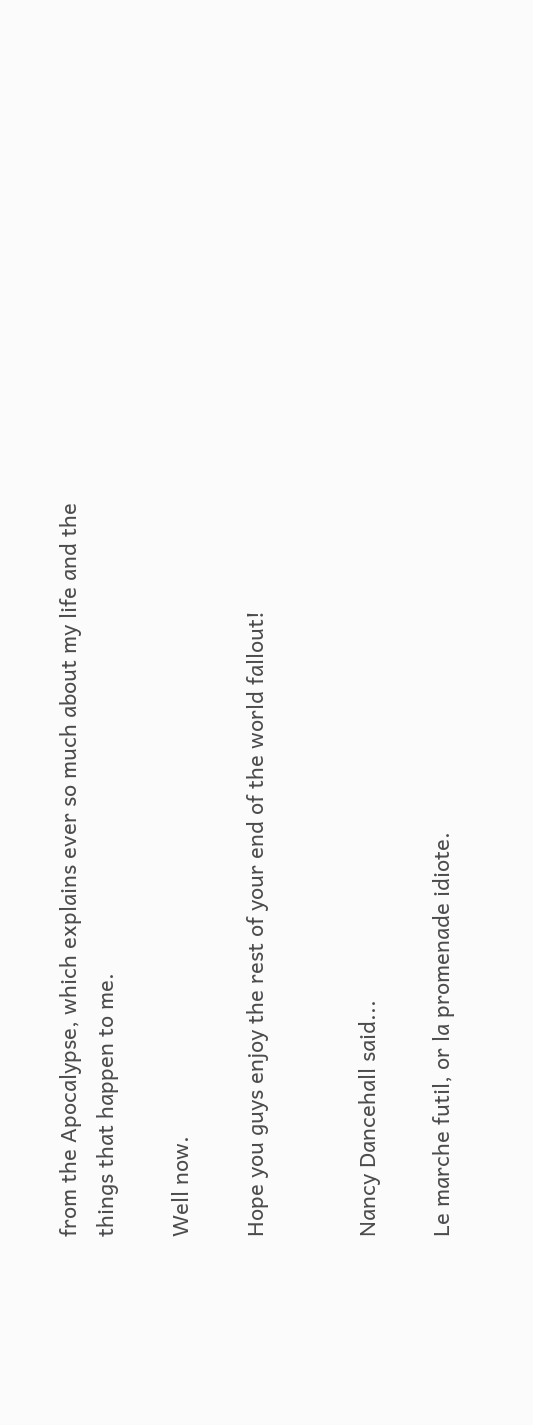from the Apocalypse, which explains ever so much about my life and the things that happen to me.

Well now.

Hope you guys enjoy the rest of your end of the world fallout!


Nancy Dancehall said...

Le marche futil, or la promenade idiote.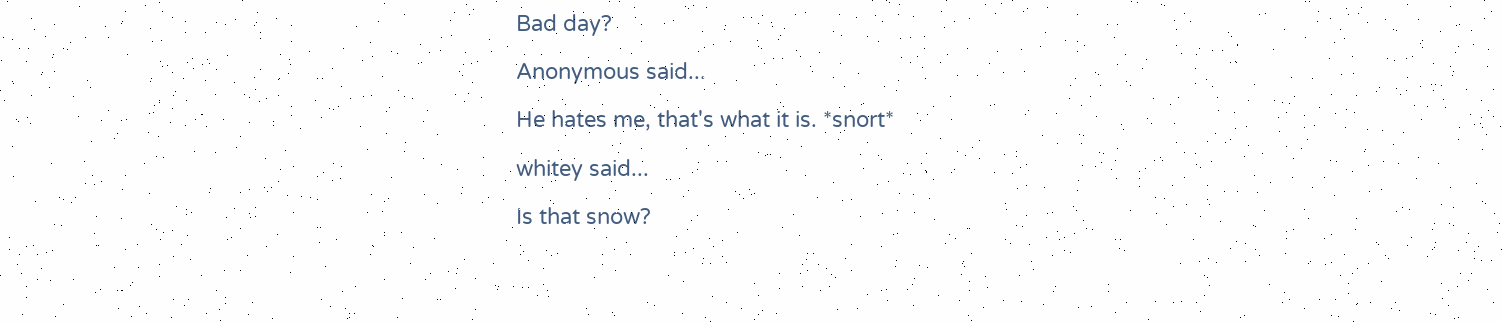Bad day?

Anonymous said...

He hates me, that's what it is. *snort*

whitey said...

Is that snow?